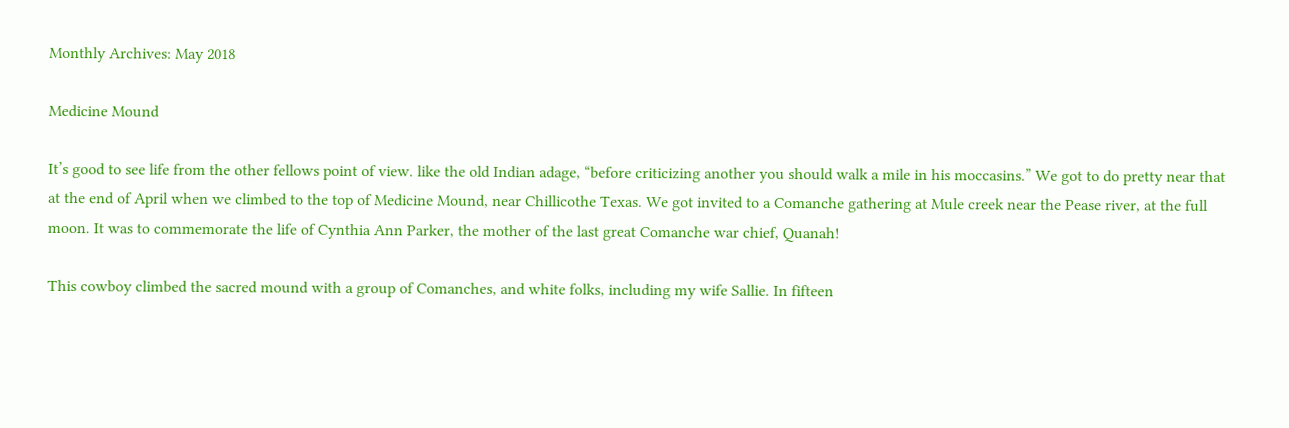Monthly Archives: May 2018

Medicine Mound

It’s good to see life from the other fellows point of view. like the old Indian adage, “before criticizing another you should walk a mile in his moccasins.” We got to do pretty near that at the end of April when we climbed to the top of Medicine Mound, near Chillicothe Texas. We got invited to a Comanche gathering at Mule creek near the Pease river, at the full moon. It was to commemorate the life of Cynthia Ann Parker, the mother of the last great Comanche war chief, Quanah!

This cowboy climbed the sacred mound with a group of Comanches, and white folks, including my wife Sallie. In fifteen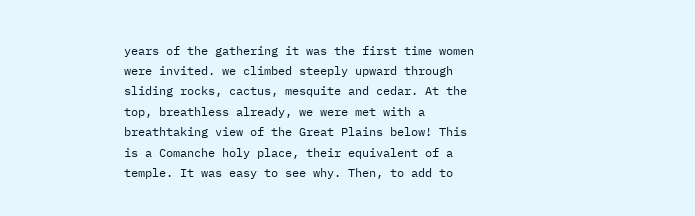years of the gathering it was the first time women were invited. we climbed steeply upward through sliding rocks, cactus, mesquite and cedar. At the top, breathless already, we were met with a breathtaking view of the Great Plains below! This is a Comanche holy place, their equivalent of a temple. It was easy to see why. Then, to add to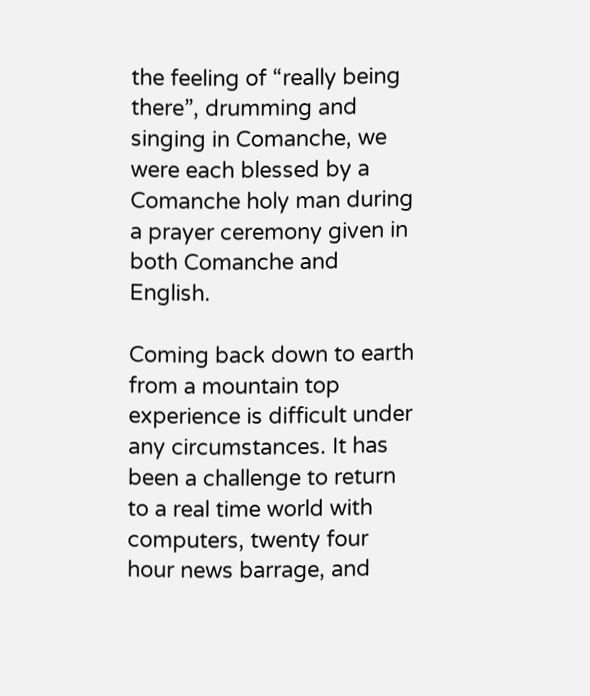the feeling of “really being there”, drumming and singing in Comanche, we were each blessed by a Comanche holy man during a prayer ceremony given in both Comanche and English.

Coming back down to earth from a mountain top experience is difficult under any circumstances. It has been a challenge to return to a real time world with computers, twenty four hour news barrage, and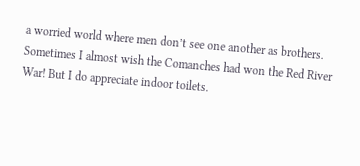a worried world where men don’t see one another as brothers. Sometimes I almost wish the Comanches had won the Red River War! But I do appreciate indoor toilets.